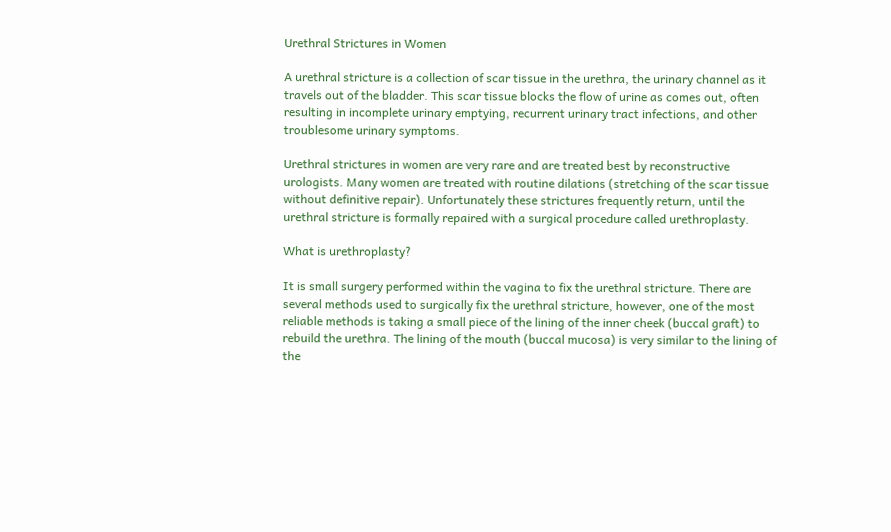Urethral Strictures in Women

A urethral stricture is a collection of scar tissue in the urethra, the urinary channel as it travels out of the bladder. This scar tissue blocks the flow of urine as comes out, often resulting in incomplete urinary emptying, recurrent urinary tract infections, and other troublesome urinary symptoms.

Urethral strictures in women are very rare and are treated best by reconstructive urologists. Many women are treated with routine dilations (stretching of the scar tissue without definitive repair). Unfortunately these strictures frequently return, until the urethral stricture is formally repaired with a surgical procedure called urethroplasty.

What is urethroplasty?

It is small surgery performed within the vagina to fix the urethral stricture. There are several methods used to surgically fix the urethral stricture, however, one of the most reliable methods is taking a small piece of the lining of the inner cheek (buccal graft) to rebuild the urethra. The lining of the mouth (buccal mucosa) is very similar to the lining of the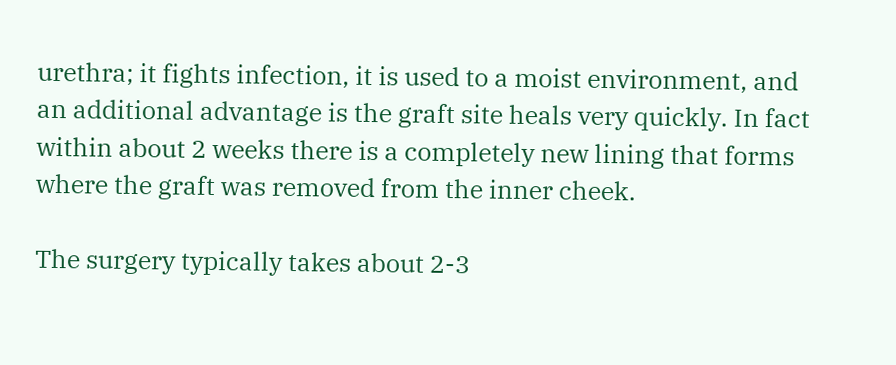urethra; it fights infection, it is used to a moist environment, and an additional advantage is the graft site heals very quickly. In fact within about 2 weeks there is a completely new lining that forms where the graft was removed from the inner cheek.

The surgery typically takes about 2-3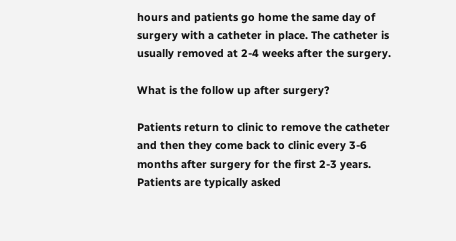hours and patients go home the same day of surgery with a catheter in place. The catheter is usually removed at 2-4 weeks after the surgery.

What is the follow up after surgery?

Patients return to clinic to remove the catheter and then they come back to clinic every 3-6 months after surgery for the first 2-3 years. Patients are typically asked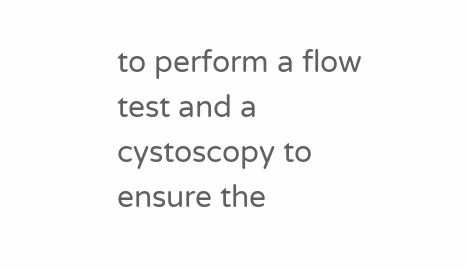to perform a flow test and a cystoscopy to ensure the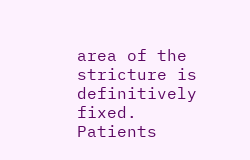area of the stricture is definitively fixed. Patients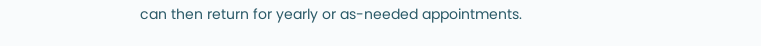can then return for yearly or as-needed appointments.